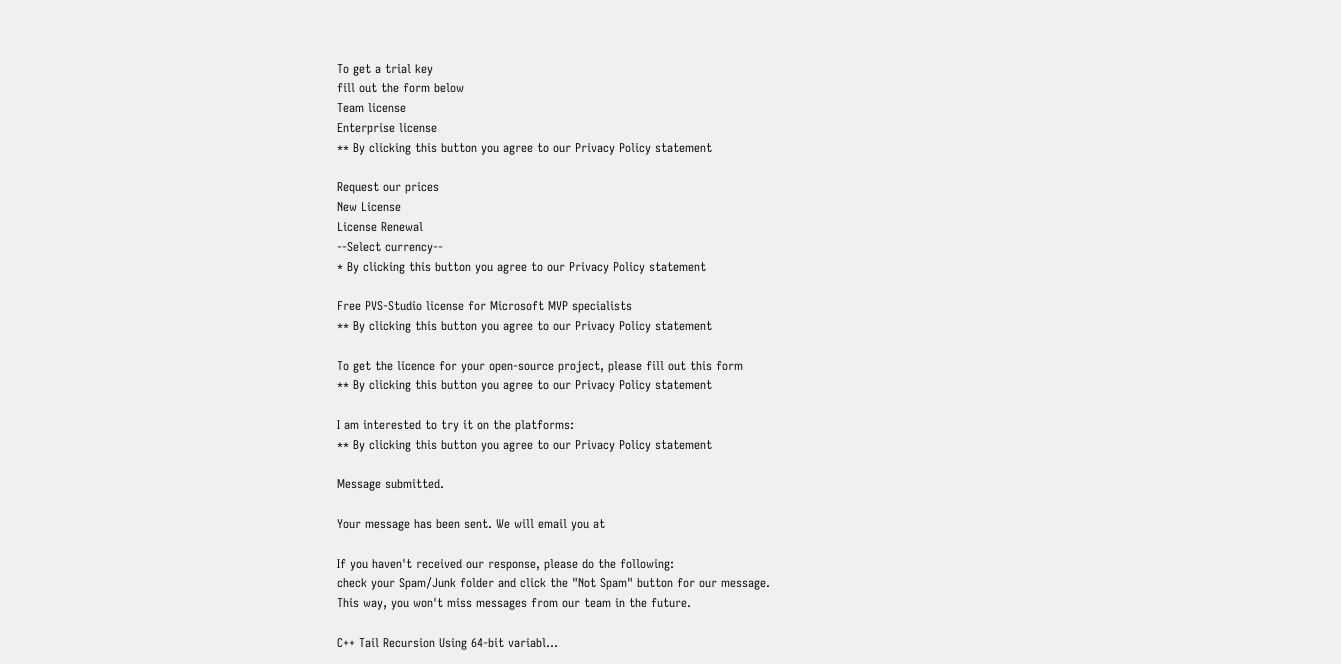To get a trial key
fill out the form below
Team license
Enterprise license
** By clicking this button you agree to our Privacy Policy statement

Request our prices
New License
License Renewal
--Select currency--
* By clicking this button you agree to our Privacy Policy statement

Free PVS-Studio license for Microsoft MVP specialists
** By clicking this button you agree to our Privacy Policy statement

To get the licence for your open-source project, please fill out this form
** By clicking this button you agree to our Privacy Policy statement

I am interested to try it on the platforms:
** By clicking this button you agree to our Privacy Policy statement

Message submitted.

Your message has been sent. We will email you at

If you haven't received our response, please do the following:
check your Spam/Junk folder and click the "Not Spam" button for our message.
This way, you won't miss messages from our team in the future.

C++ Tail Recursion Using 64-bit variabl…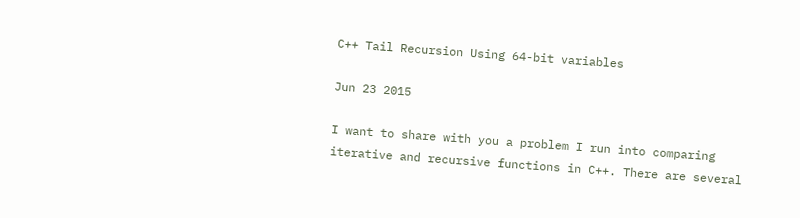C++ Tail Recursion Using 64-bit variables

Jun 23 2015

I want to share with you a problem I run into comparing iterative and recursive functions in C++. There are several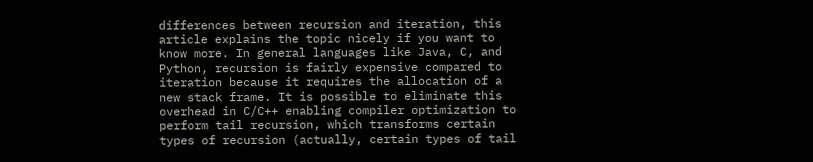differences between recursion and iteration, this article explains the topic nicely if you want to know more. In general languages like Java, C, and Python, recursion is fairly expensive compared to iteration because it requires the allocation of a new stack frame. It is possible to eliminate this overhead in C/C++ enabling compiler optimization to perform tail recursion, which transforms certain types of recursion (actually, certain types of tail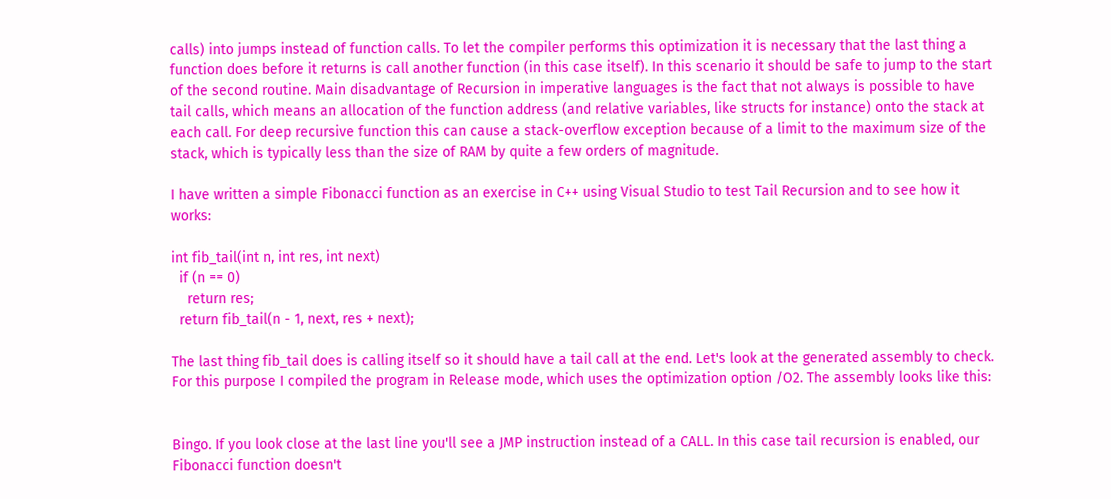calls) into jumps instead of function calls. To let the compiler performs this optimization it is necessary that the last thing a function does before it returns is call another function (in this case itself). In this scenario it should be safe to jump to the start of the second routine. Main disadvantage of Recursion in imperative languages is the fact that not always is possible to have tail calls, which means an allocation of the function address (and relative variables, like structs for instance) onto the stack at each call. For deep recursive function this can cause a stack-overflow exception because of a limit to the maximum size of the stack, which is typically less than the size of RAM by quite a few orders of magnitude.

I have written a simple Fibonacci function as an exercise in C++ using Visual Studio to test Tail Recursion and to see how it works:

int fib_tail(int n, int res, int next)
  if (n == 0)
    return res;
  return fib_tail(n - 1, next, res + next);

The last thing fib_tail does is calling itself so it should have a tail call at the end. Let's look at the generated assembly to check. For this purpose I compiled the program in Release mode, which uses the optimization option /O2. The assembly looks like this:


Bingo. If you look close at the last line you'll see a JMP instruction instead of a CALL. In this case tail recursion is enabled, our Fibonacci function doesn't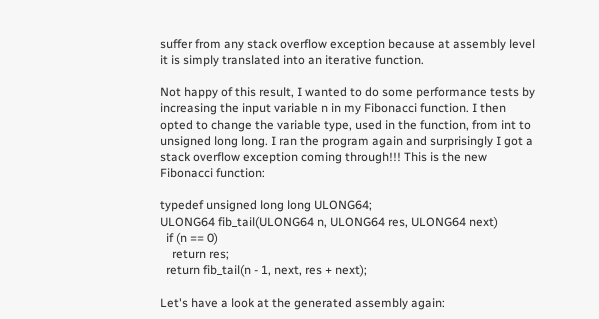suffer from any stack overflow exception because at assembly level it is simply translated into an iterative function.

Not happy of this result, I wanted to do some performance tests by increasing the input variable n in my Fibonacci function. I then opted to change the variable type, used in the function, from int to unsigned long long. I ran the program again and surprisingly I got a stack overflow exception coming through!!! This is the new Fibonacci function:

typedef unsigned long long ULONG64;
ULONG64 fib_tail(ULONG64 n, ULONG64 res, ULONG64 next)
  if (n == 0)
    return res;
  return fib_tail(n - 1, next, res + next);

Let's have a look at the generated assembly again: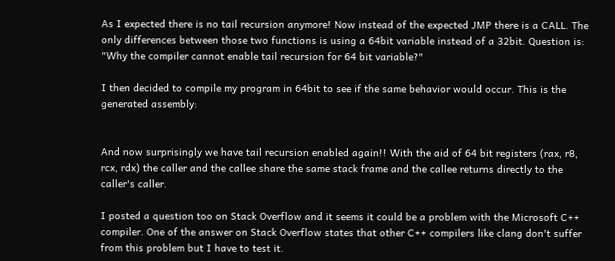As I expected there is no tail recursion anymore! Now instead of the expected JMP there is a CALL. The only differences between those two functions is using a 64bit variable instead of a 32bit. Question is: "Why the compiler cannot enable tail recursion for 64 bit variable?"

I then decided to compile my program in 64bit to see if the same behavior would occur. This is the generated assembly:


And now surprisingly we have tail recursion enabled again!! With the aid of 64 bit registers (rax, r8, rcx, rdx) the caller and the callee share the same stack frame and the callee returns directly to the caller's caller.

I posted a question too on Stack Overflow and it seems it could be a problem with the Microsoft C++ compiler. One of the answer on Stack Overflow states that other C++ compilers like clang don't suffer from this problem but I have to test it.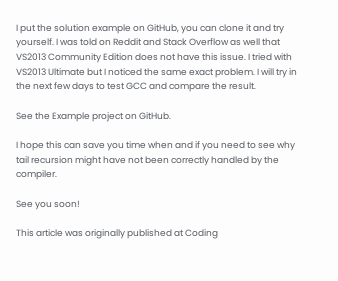I put the solution example on GitHub, you can clone it and try yourself. I was told on Reddit and Stack Overflow as well that VS2013 Community Edition does not have this issue. I tried with VS2013 Ultimate but I noticed the same exact problem. I will try in the next few days to test GCC and compare the result.

See the Example project on GitHub.

I hope this can save you time when and if you need to see why tail recursion might have not been correctly handled by the compiler.

See you soon!

This article was originally published at Coding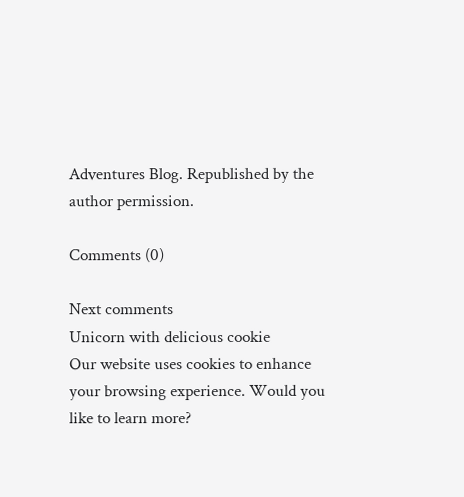Adventures Blog. Republished by the author permission.

Comments (0)

Next comments
Unicorn with delicious cookie
Our website uses cookies to enhance your browsing experience. Would you like to learn more?